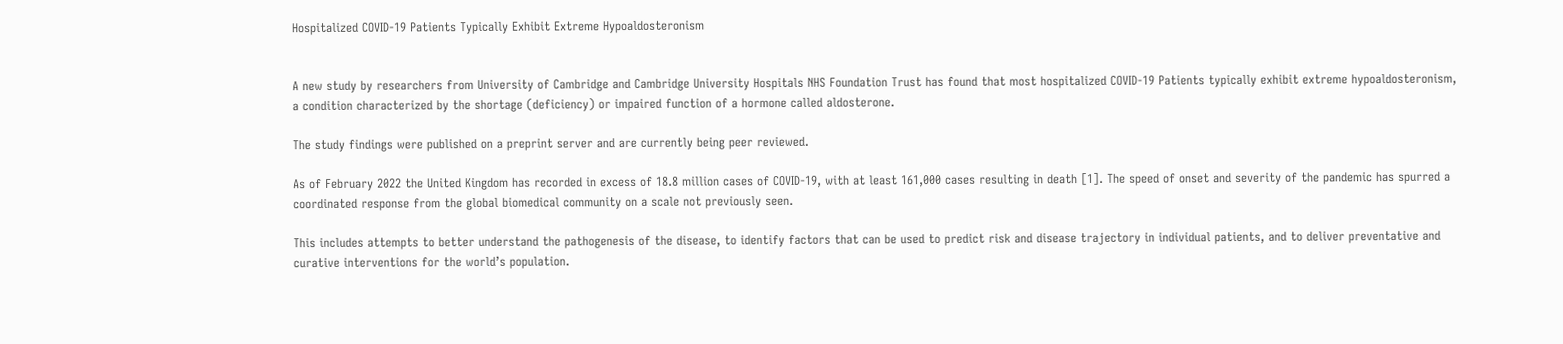Hospitalized COVID-19 Patients Typically Exhibit Extreme Hypoaldosteronism


A new study by researchers from University of Cambridge and Cambridge University Hospitals NHS Foundation Trust has found that most hospitalized COVID-19 Patients typically exhibit extreme hypoaldosteronism, a condition characterized by the shortage (deficiency) or impaired function of a hormone called aldosterone.

The study findings were published on a preprint server and are currently being peer reviewed.

As of February 2022 the United Kingdom has recorded in excess of 18.8 million cases of COVID-19, with at least 161,000 cases resulting in death [1]. The speed of onset and severity of the pandemic has spurred a coordinated response from the global biomedical community on a scale not previously seen.

This includes attempts to better understand the pathogenesis of the disease, to identify factors that can be used to predict risk and disease trajectory in individual patients, and to deliver preventative and curative interventions for the world’s population.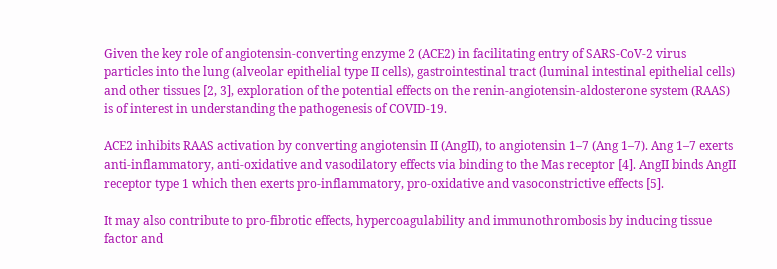Given the key role of angiotensin-converting enzyme 2 (ACE2) in facilitating entry of SARS-CoV-2 virus particles into the lung (alveolar epithelial type II cells), gastrointestinal tract (luminal intestinal epithelial cells) and other tissues [2, 3], exploration of the potential effects on the renin-angiotensin-aldosterone system (RAAS) is of interest in understanding the pathogenesis of COVID-19.

ACE2 inhibits RAAS activation by converting angiotensin II (AngII), to angiotensin 1–7 (Ang 1–7). Ang 1–7 exerts anti-inflammatory, anti-oxidative and vasodilatory effects via binding to the Mas receptor [4]. AngII binds AngII receptor type 1 which then exerts pro-inflammatory, pro-oxidative and vasoconstrictive effects [5].

It may also contribute to pro-fibrotic effects, hypercoagulability and immunothrombosis by inducing tissue factor and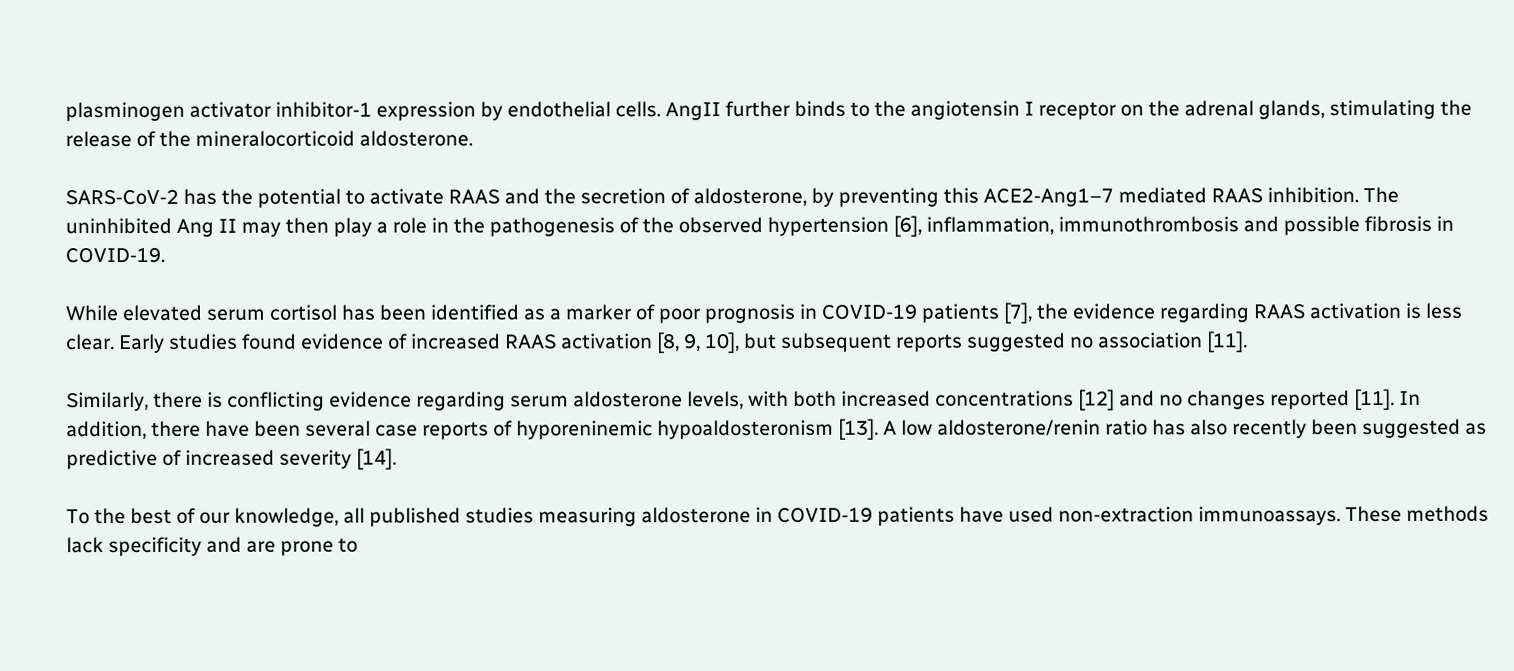plasminogen activator inhibitor-1 expression by endothelial cells. AngII further binds to the angiotensin I receptor on the adrenal glands, stimulating the release of the mineralocorticoid aldosterone.

SARS-CoV-2 has the potential to activate RAAS and the secretion of aldosterone, by preventing this ACE2-Ang1–7 mediated RAAS inhibition. The uninhibited Ang II may then play a role in the pathogenesis of the observed hypertension [6], inflammation, immunothrombosis and possible fibrosis in COVID-19.

While elevated serum cortisol has been identified as a marker of poor prognosis in COVID-19 patients [7], the evidence regarding RAAS activation is less clear. Early studies found evidence of increased RAAS activation [8, 9, 10], but subsequent reports suggested no association [11].

Similarly, there is conflicting evidence regarding serum aldosterone levels, with both increased concentrations [12] and no changes reported [11]. In addition, there have been several case reports of hyporeninemic hypoaldosteronism [13]. A low aldosterone/renin ratio has also recently been suggested as predictive of increased severity [14].

To the best of our knowledge, all published studies measuring aldosterone in COVID-19 patients have used non-extraction immunoassays. These methods lack specificity and are prone to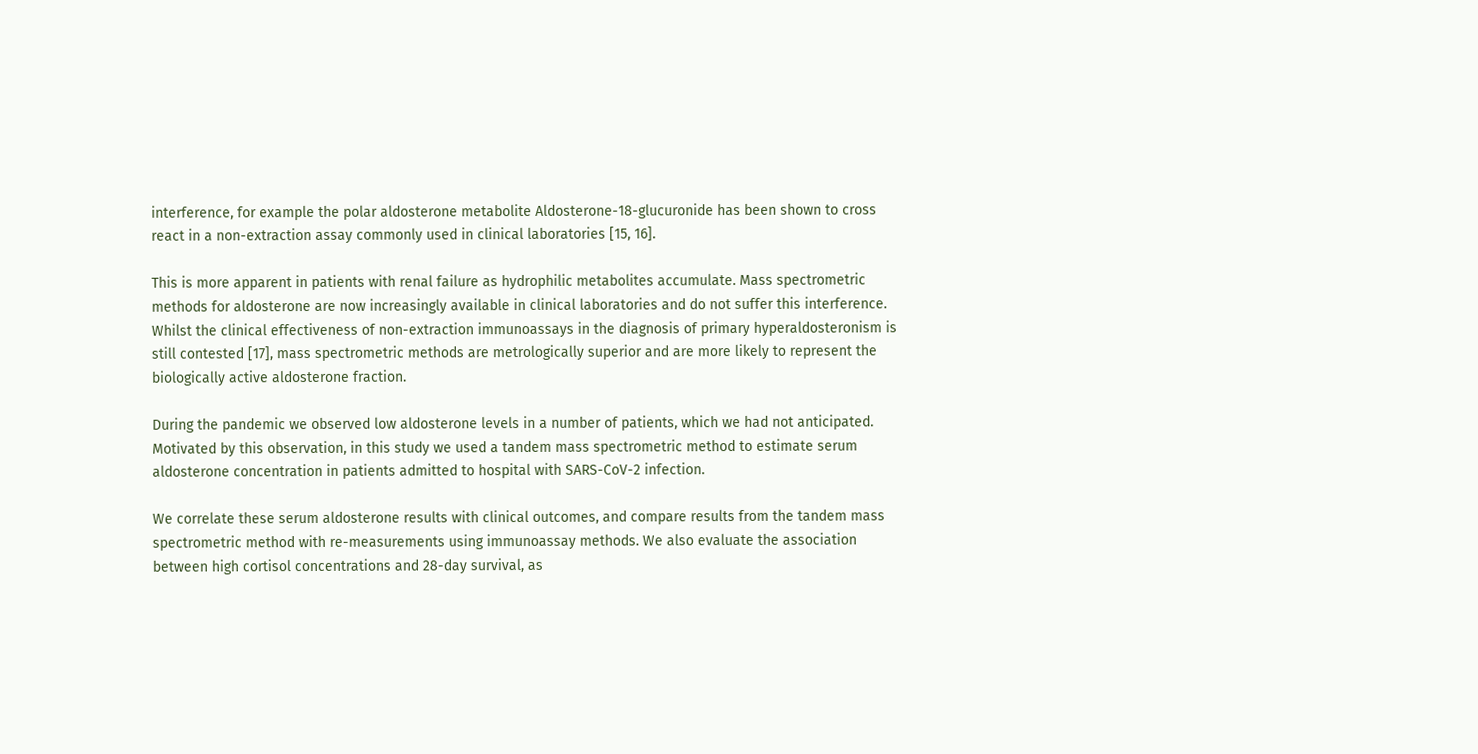interference, for example the polar aldosterone metabolite Aldosterone-18-glucuronide has been shown to cross react in a non-extraction assay commonly used in clinical laboratories [15, 16].

This is more apparent in patients with renal failure as hydrophilic metabolites accumulate. Mass spectrometric methods for aldosterone are now increasingly available in clinical laboratories and do not suffer this interference. Whilst the clinical effectiveness of non-extraction immunoassays in the diagnosis of primary hyperaldosteronism is still contested [17], mass spectrometric methods are metrologically superior and are more likely to represent the biologically active aldosterone fraction.

During the pandemic we observed low aldosterone levels in a number of patients, which we had not anticipated. Motivated by this observation, in this study we used a tandem mass spectrometric method to estimate serum aldosterone concentration in patients admitted to hospital with SARS-CoV-2 infection.

We correlate these serum aldosterone results with clinical outcomes, and compare results from the tandem mass spectrometric method with re-measurements using immunoassay methods. We also evaluate the association between high cortisol concentrations and 28-day survival, as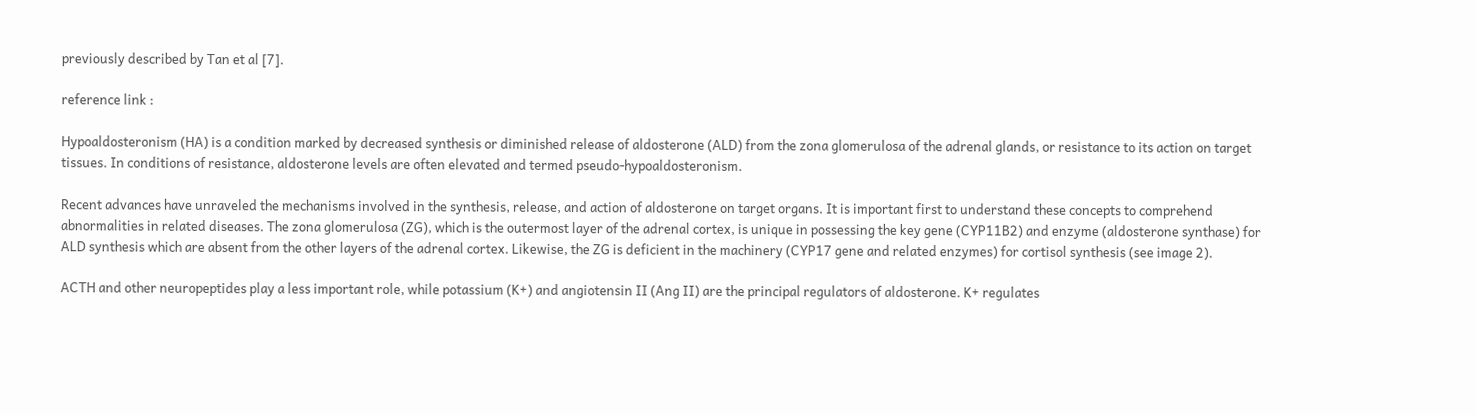previously described by Tan et al [7].

reference link :

Hypoaldosteronism (HA) is a condition marked by decreased synthesis or diminished release of aldosterone (ALD) from the zona glomerulosa of the adrenal glands, or resistance to its action on target tissues. In conditions of resistance, aldosterone levels are often elevated and termed pseudo-hypoaldosteronism.

Recent advances have unraveled the mechanisms involved in the synthesis, release, and action of aldosterone on target organs. It is important first to understand these concepts to comprehend abnormalities in related diseases. The zona glomerulosa (ZG), which is the outermost layer of the adrenal cortex, is unique in possessing the key gene (CYP11B2) and enzyme (aldosterone synthase) for ALD synthesis which are absent from the other layers of the adrenal cortex. Likewise, the ZG is deficient in the machinery (CYP17 gene and related enzymes) for cortisol synthesis (see image 2).

ACTH and other neuropeptides play a less important role, while potassium (K+) and angiotensin II (Ang II) are the principal regulators of aldosterone. K+ regulates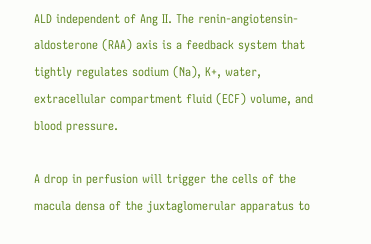ALD independent of Ang II. The renin-angiotensin-aldosterone (RAA) axis is a feedback system that tightly regulates sodium (Na), K+, water, extracellular compartment fluid (ECF) volume, and blood pressure.

A drop in perfusion will trigger the cells of the macula densa of the juxtaglomerular apparatus to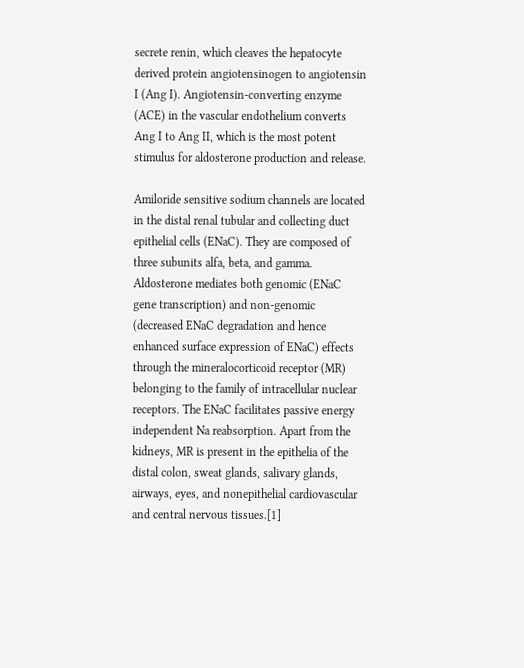secrete renin, which cleaves the hepatocyte derived protein angiotensinogen to angiotensin I (Ang I). Angiotensin-converting enzyme (ACE) in the vascular endothelium converts Ang I to Ang II, which is the most potent stimulus for aldosterone production and release.

Amiloride sensitive sodium channels are located in the distal renal tubular and collecting duct epithelial cells (ENaC). They are composed of three subunits alfa, beta, and gamma. Aldosterone mediates both genomic (ENaC gene transcription) and non-genomic (decreased ENaC degradation and hence enhanced surface expression of ENaC) effects through the mineralocorticoid receptor (MR) belonging to the family of intracellular nuclear receptors. The ENaC facilitates passive energy independent Na reabsorption. Apart from the kidneys, MR is present in the epithelia of the distal colon, sweat glands, salivary glands, airways, eyes, and nonepithelial cardiovascular and central nervous tissues.[1]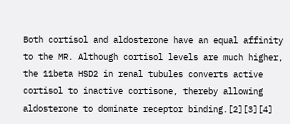Both cortisol and aldosterone have an equal affinity to the MR. Although cortisol levels are much higher, the 11beta HSD2 in renal tubules converts active cortisol to inactive cortisone, thereby allowing aldosterone to dominate receptor binding.[2][3][4]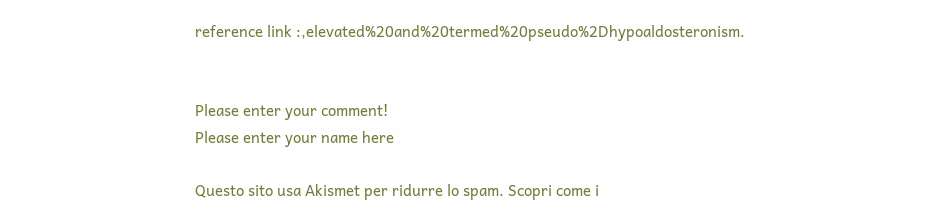reference link :,elevated%20and%20termed%20pseudo%2Dhypoaldosteronism.


Please enter your comment!
Please enter your name here

Questo sito usa Akismet per ridurre lo spam. Scopri come i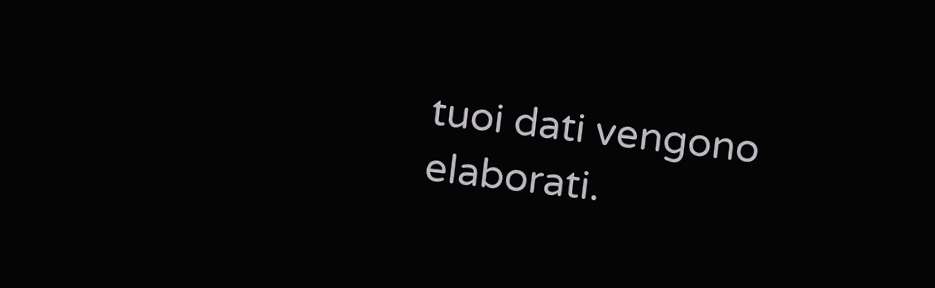tuoi dati vengono elaborati.